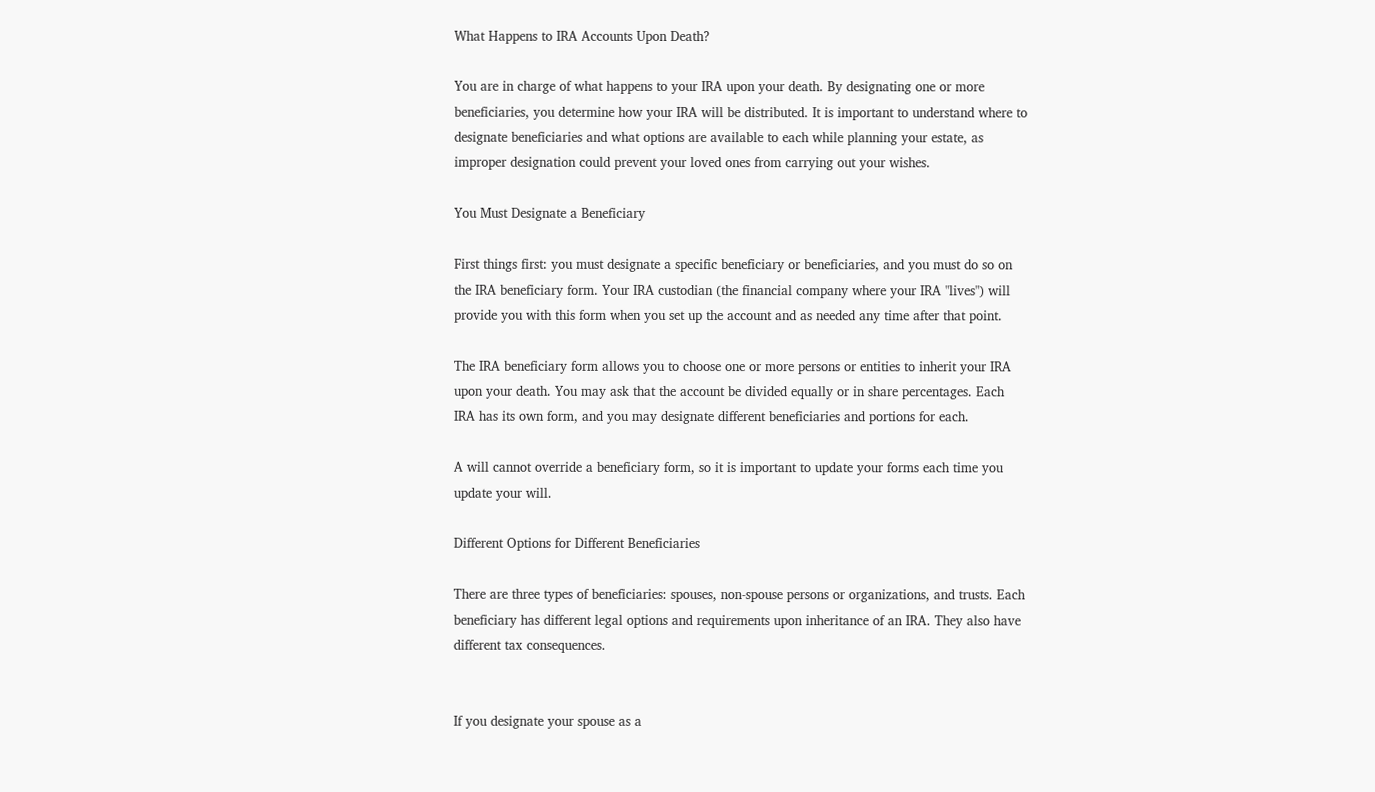What Happens to IRA Accounts Upon Death?

You are in charge of what happens to your IRA upon your death. By designating one or more beneficiaries, you determine how your IRA will be distributed. It is important to understand where to designate beneficiaries and what options are available to each while planning your estate, as improper designation could prevent your loved ones from carrying out your wishes.

You Must Designate a Beneficiary

First things first: you must designate a specific beneficiary or beneficiaries, and you must do so on the IRA beneficiary form. Your IRA custodian (the financial company where your IRA "lives") will provide you with this form when you set up the account and as needed any time after that point.

The IRA beneficiary form allows you to choose one or more persons or entities to inherit your IRA upon your death. You may ask that the account be divided equally or in share percentages. Each IRA has its own form, and you may designate different beneficiaries and portions for each.

A will cannot override a beneficiary form, so it is important to update your forms each time you update your will.

Different Options for Different Beneficiaries

There are three types of beneficiaries: spouses, non-spouse persons or organizations, and trusts. Each beneficiary has different legal options and requirements upon inheritance of an IRA. They also have different tax consequences.


If you designate your spouse as a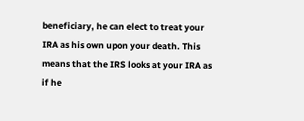beneficiary, he can elect to treat your IRA as his own upon your death. This means that the IRS looks at your IRA as if he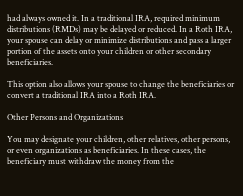had always owned it. In a traditional IRA, required minimum distributions (RMDs) may be delayed or reduced. In a Roth IRA, your spouse can delay or minimize distributions and pass a larger portion of the assets onto your children or other secondary beneficiaries.

This option also allows your spouse to change the beneficiaries or convert a traditional IRA into a Roth IRA.

Other Persons and Organizations

You may designate your children, other relatives, other persons, or even organizations as beneficiaries. In these cases, the beneficiary must withdraw the money from the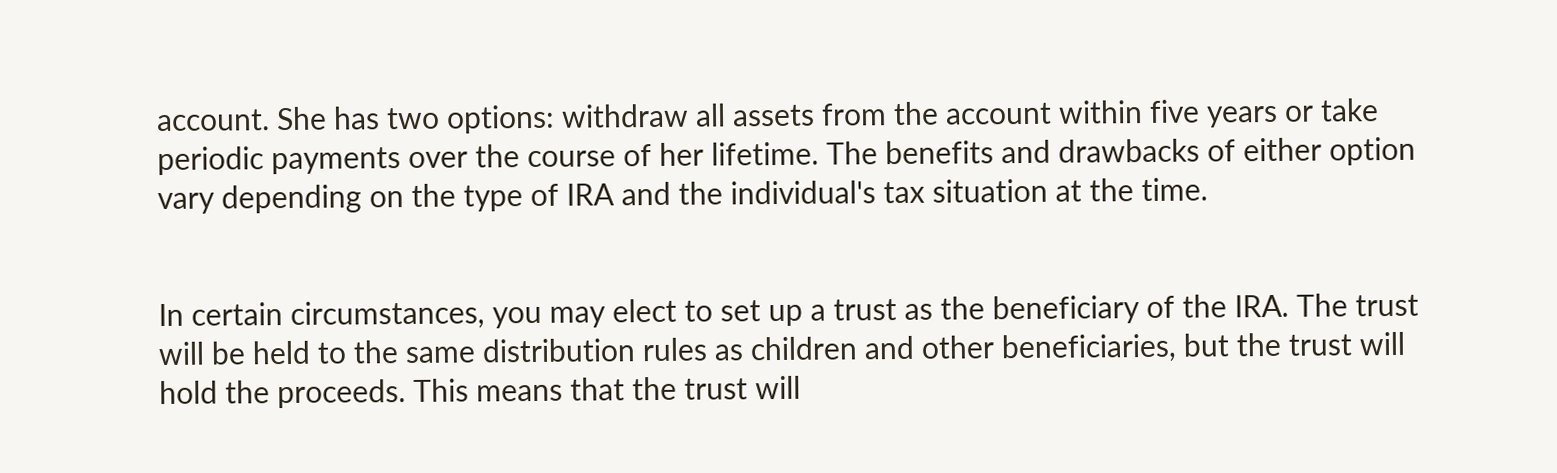account. She has two options: withdraw all assets from the account within five years or take periodic payments over the course of her lifetime. The benefits and drawbacks of either option vary depending on the type of IRA and the individual's tax situation at the time.


In certain circumstances, you may elect to set up a trust as the beneficiary of the IRA. The trust will be held to the same distribution rules as children and other beneficiaries, but the trust will hold the proceeds. This means that the trust will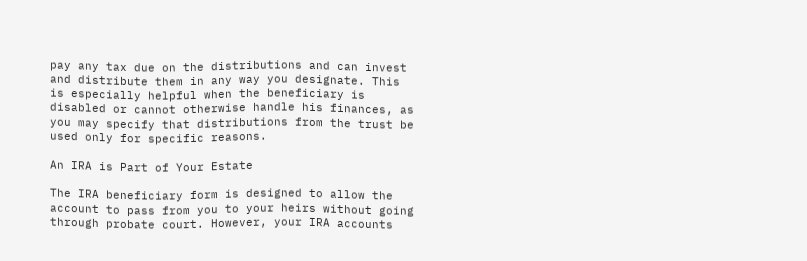pay any tax due on the distributions and can invest and distribute them in any way you designate. This is especially helpful when the beneficiary is disabled or cannot otherwise handle his finances, as you may specify that distributions from the trust be used only for specific reasons.

An IRA is Part of Your Estate

The IRA beneficiary form is designed to allow the account to pass from you to your heirs without going through probate court. However, your IRA accounts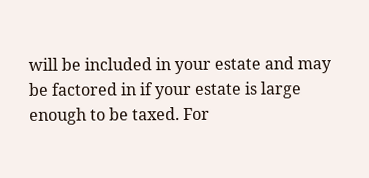will be included in your estate and may be factored in if your estate is large enough to be taxed. For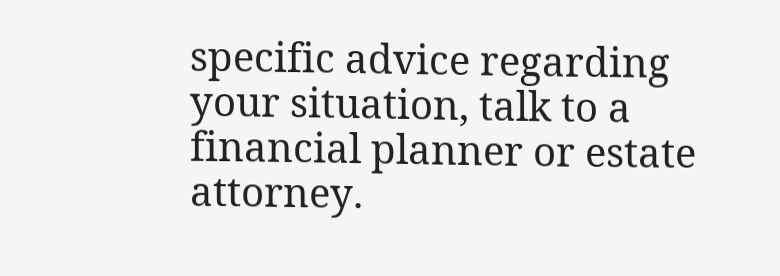specific advice regarding your situation, talk to a financial planner or estate attorney.